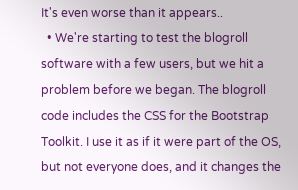It's even worse than it appears..
  • We're starting to test the blogroll software with a few users, but we hit a problem before we began. The blogroll code includes the CSS for the Bootstrap Toolkit. I use it as if it were part of the OS, but not everyone does, and it changes the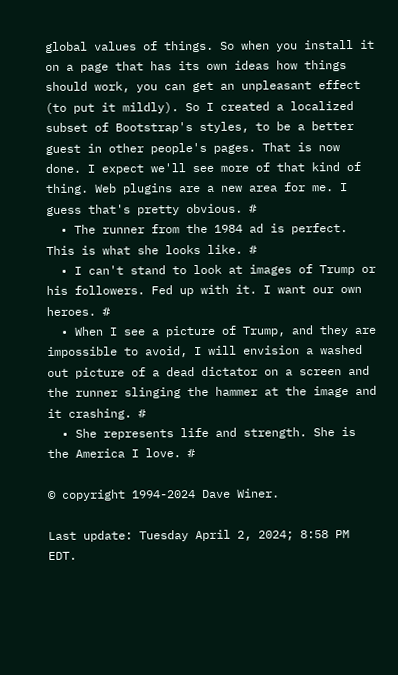global values of things. So when you install it on a page that has its own ideas how things should work, you can get an unpleasant effect (to put it mildly). So I created a localized subset of Bootstrap's styles, to be a better guest in other people's pages. That is now done. I expect we'll see more of that kind of thing. Web plugins are a new area for me. I guess that's pretty obvious. #
  • The runner from the 1984 ad is perfect. This is what she looks like. #
  • I can't stand to look at images of Trump or his followers. Fed up with it. I want our own heroes. #
  • When I see a picture of Trump, and they are impossible to avoid, I will envision a washed out picture of a dead dictator on a screen and the runner slinging the hammer at the image and it crashing. #
  • She represents life and strength. She is the America I love. #

© copyright 1994-2024 Dave Winer.

Last update: Tuesday April 2, 2024; 8:58 PM EDT.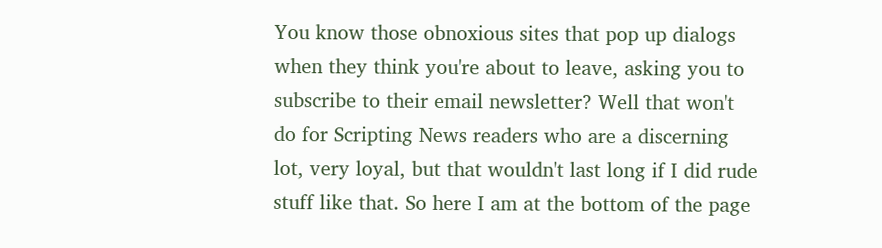You know those obnoxious sites that pop up dialogs when they think you're about to leave, asking you to subscribe to their email newsletter? Well that won't do for Scripting News readers who are a discerning lot, very loyal, but that wouldn't last long if I did rude stuff like that. So here I am at the bottom of the page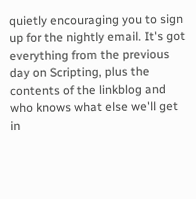quietly encouraging you to sign up for the nightly email. It's got everything from the previous day on Scripting, plus the contents of the linkblog and who knows what else we'll get in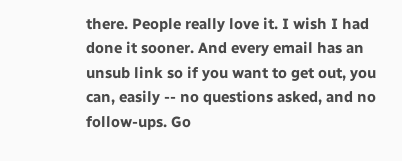there. People really love it. I wish I had done it sooner. And every email has an unsub link so if you want to get out, you can, easily -- no questions asked, and no follow-ups. Go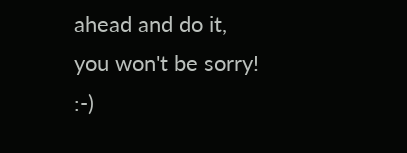ahead and do it, you won't be sorry! :-)